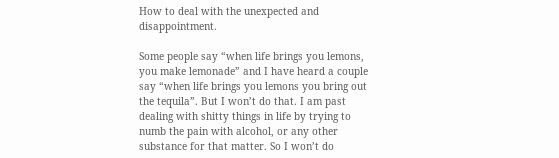How to deal with the unexpected and disappointment.

Some people say “when life brings you lemons, you make lemonade” and I have heard a couple say “when life brings you lemons you bring out the tequila”. But I won’t do that. I am past dealing with shitty things in life by trying to numb the pain with alcohol, or any other substance for that matter. So I won’t do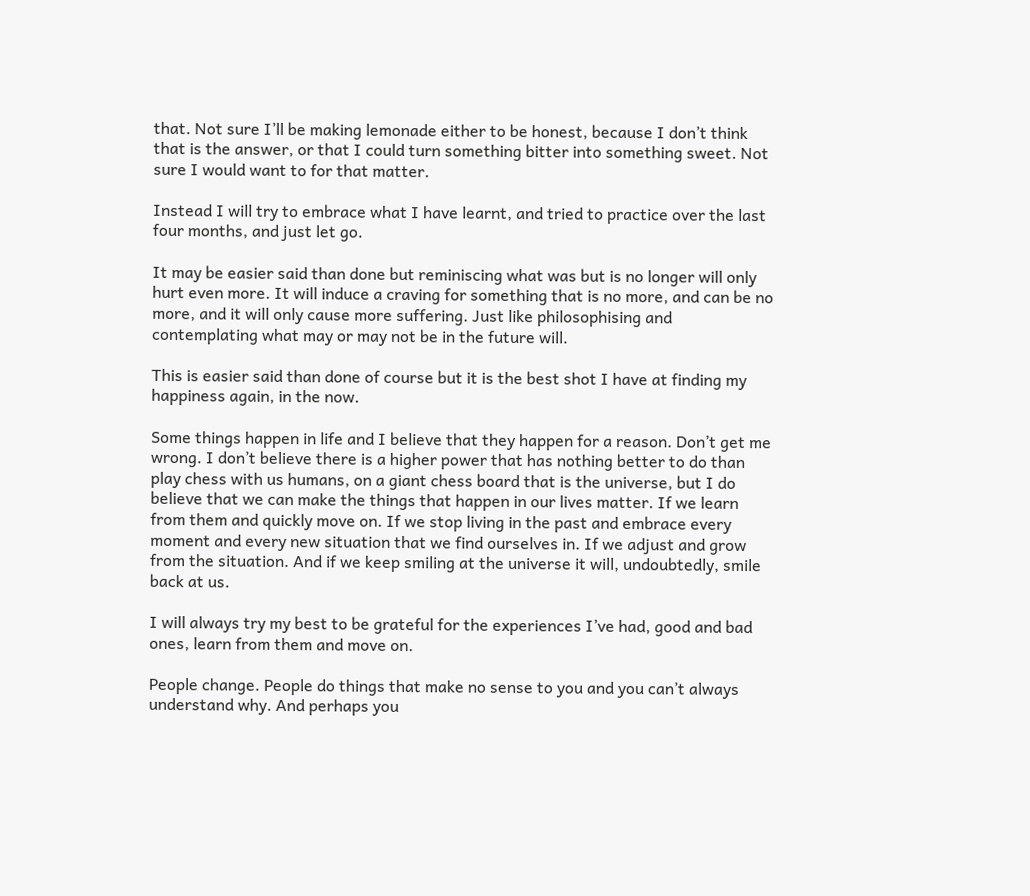that. Not sure I’ll be making lemonade either to be honest, because I don’t think that is the answer, or that I could turn something bitter into something sweet. Not sure I would want to for that matter.

Instead I will try to embrace what I have learnt, and tried to practice over the last four months, and just let go.

It may be easier said than done but reminiscing what was but is no longer will only hurt even more. It will induce a craving for something that is no more, and can be no more, and it will only cause more suffering. Just like philosophising and contemplating what may or may not be in the future will.

This is easier said than done of course but it is the best shot I have at finding my happiness again, in the now.

Some things happen in life and I believe that they happen for a reason. Don’t get me wrong. I don’t believe there is a higher power that has nothing better to do than play chess with us humans, on a giant chess board that is the universe, but I do believe that we can make the things that happen in our lives matter. If we learn from them and quickly move on. If we stop living in the past and embrace every moment and every new situation that we find ourselves in. If we adjust and grow from the situation. And if we keep smiling at the universe it will, undoubtedly, smile back at us.

I will always try my best to be grateful for the experiences I’ve had, good and bad ones, learn from them and move on.

People change. People do things that make no sense to you and you can’t always understand why. And perhaps you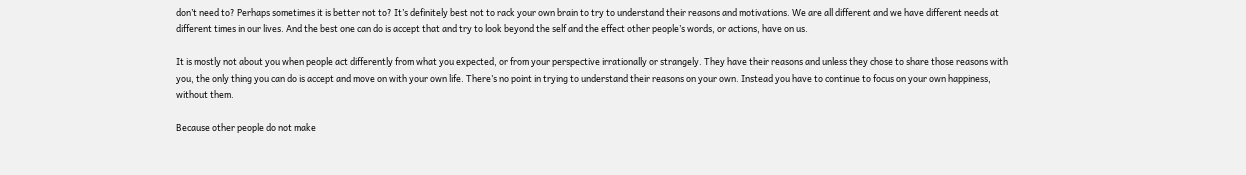don’t need to? Perhaps sometimes it is better not to? It’s definitely best not to rack your own brain to try to understand their reasons and motivations. We are all different and we have different needs at different times in our lives. And the best one can do is accept that and try to look beyond the self and the effect other people’s words, or actions, have on us.

It is mostly not about you when people act differently from what you expected, or from your perspective irrationally or strangely. They have their reasons and unless they chose to share those reasons with you, the only thing you can do is accept and move on with your own life. There’s no point in trying to understand their reasons on your own. Instead you have to continue to focus on your own happiness, without them.

Because other people do not make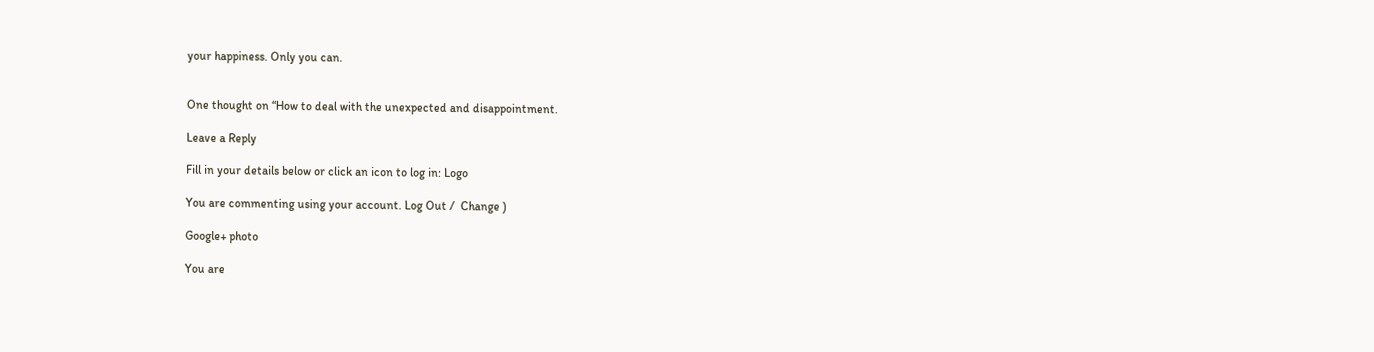your happiness. Only you can.


One thought on “How to deal with the unexpected and disappointment.

Leave a Reply

Fill in your details below or click an icon to log in: Logo

You are commenting using your account. Log Out /  Change )

Google+ photo

You are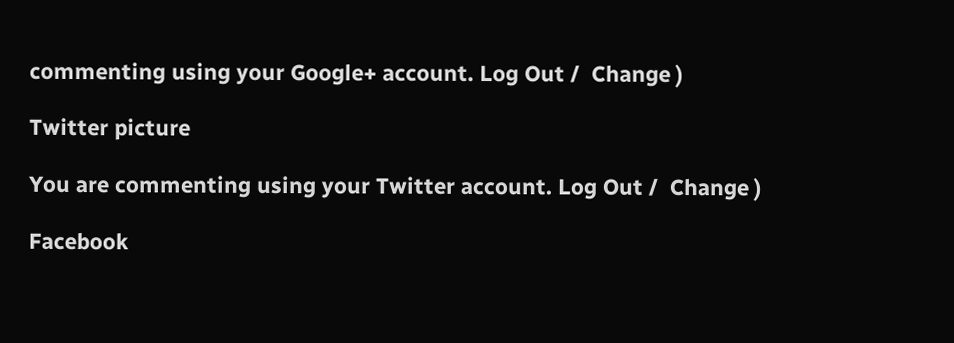commenting using your Google+ account. Log Out /  Change )

Twitter picture

You are commenting using your Twitter account. Log Out /  Change )

Facebook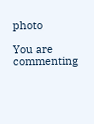photo

You are commenting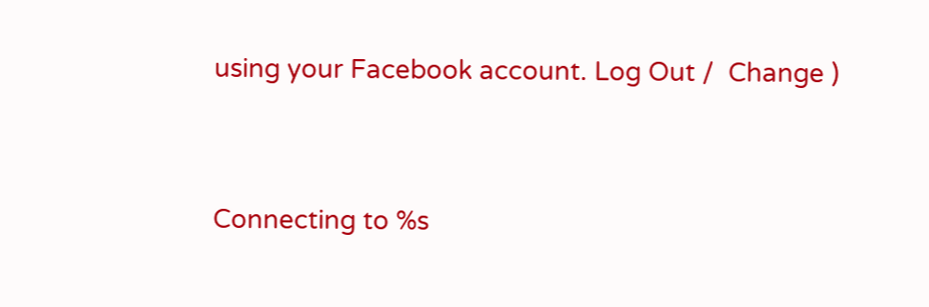using your Facebook account. Log Out /  Change )


Connecting to %s